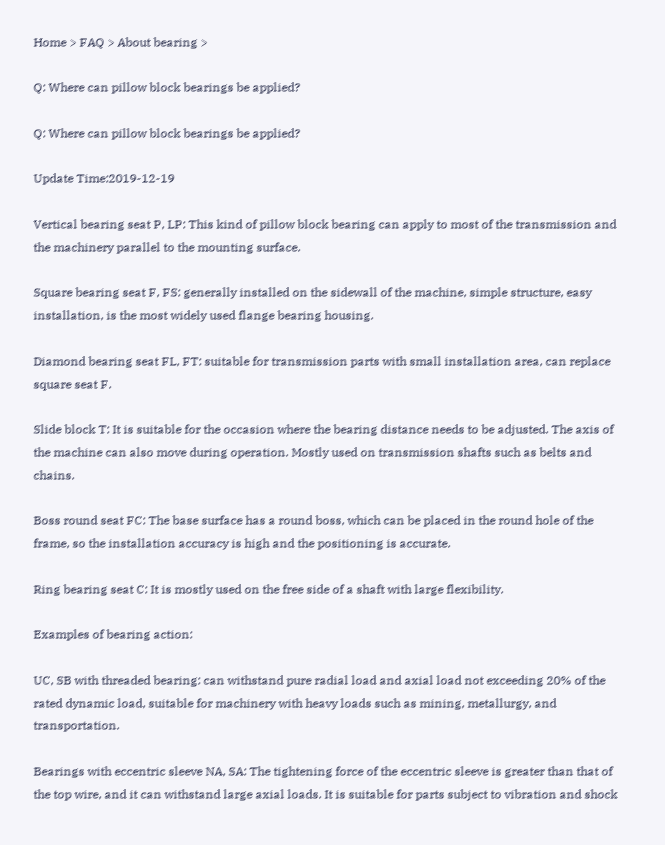Home > FAQ > About bearing >

Q: Where can pillow block bearings be applied?

Q: Where can pillow block bearings be applied?

Update Time:2019-12-19

Vertical bearing seat P, LP: This kind of pillow block bearing can apply to most of the transmission and the machinery parallel to the mounting surface.

Square bearing seat F, FS: generally installed on the sidewall of the machine, simple structure, easy installation, is the most widely used flange bearing housing.

Diamond bearing seat FL, FT: suitable for transmission parts with small installation area, can replace square seat F.

Slide block T: It is suitable for the occasion where the bearing distance needs to be adjusted. The axis of the machine can also move during operation. Mostly used on transmission shafts such as belts and chains.

Boss round seat FC: The base surface has a round boss, which can be placed in the round hole of the frame, so the installation accuracy is high and the positioning is accurate.

Ring bearing seat C: It is mostly used on the free side of a shaft with large flexibility.

Examples of bearing action:

UC, SB with threaded bearing: can withstand pure radial load and axial load not exceeding 20% of the rated dynamic load, suitable for machinery with heavy loads such as mining, metallurgy, and transportation.

Bearings with eccentric sleeve NA, SA: The tightening force of the eccentric sleeve is greater than that of the top wire, and it can withstand large axial loads. It is suitable for parts subject to vibration and shock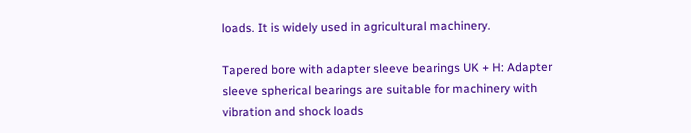loads. It is widely used in agricultural machinery.

Tapered bore with adapter sleeve bearings UK + H: Adapter sleeve spherical bearings are suitable for machinery with vibration and shock loads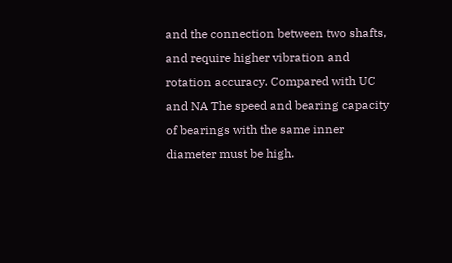and the connection between two shafts, and require higher vibration and rotation accuracy. Compared with UC and NA The speed and bearing capacity of bearings with the same inner diameter must be high.